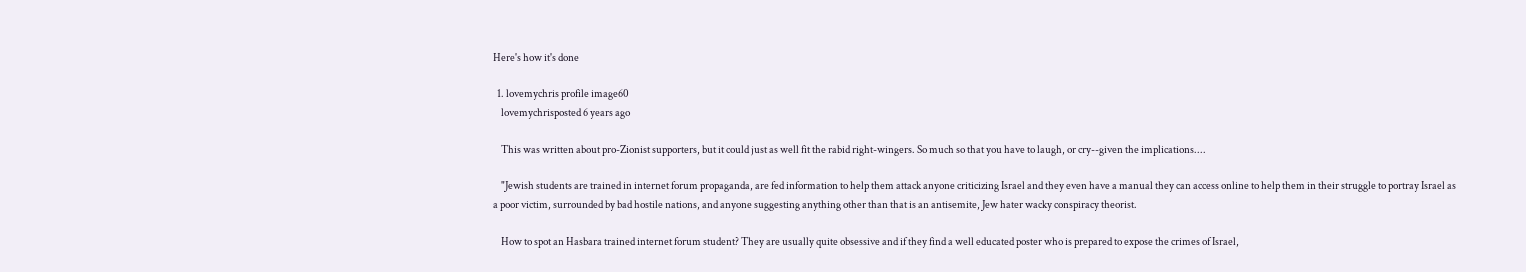Here's how it's done

  1. lovemychris profile image60
    lovemychrisposted 6 years ago

    This was written about pro-Zionist supporters, but it could just as well fit the rabid right-wingers. So much so that you have to laugh, or cry--given the implications....

    "Jewish students are trained in internet forum propaganda, are fed information to help them attack anyone criticizing Israel and they even have a manual they can access online to help them in their struggle to portray Israel as a poor victim, surrounded by bad hostile nations, and anyone suggesting anything other than that is an antisemite, Jew hater wacky conspiracy theorist.

    How to spot an Hasbara trained internet forum student? They are usually quite obsessive and if they find a well educated poster who is prepared to expose the crimes of Israel,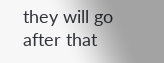they will go after that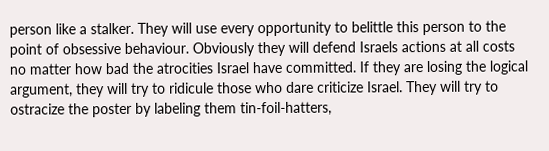person like a stalker. They will use every opportunity to belittle this person to the point of obsessive behaviour. Obviously they will defend Israels actions at all costs no matter how bad the atrocities Israel have committed. If they are losing the logical argument, they will try to ridicule those who dare criticize Israel. They will try to ostracize the poster by labeling them tin-foil-hatters,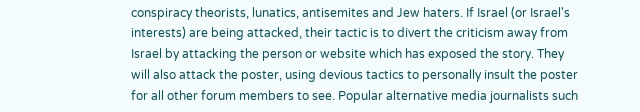conspiracy theorists, lunatics, antisemites and Jew haters. If Israel (or Israel's interests) are being attacked, their tactic is to divert the criticism away from Israel by attacking the person or website which has exposed the story. They will also attack the poster, using devious tactics to personally insult the poster for all other forum members to see. Popular alternative media journalists such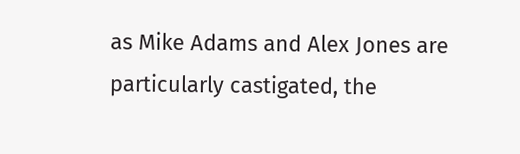as Mike Adams and Alex Jones are particularly castigated, the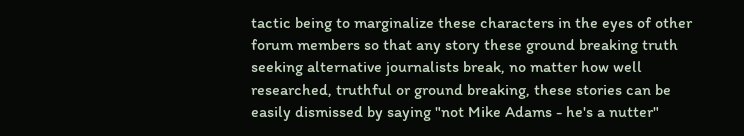tactic being to marginalize these characters in the eyes of other forum members so that any story these ground breaking truth seeking alternative journalists break, no matter how well researched, truthful or ground breaking, these stories can be easily dismissed by saying "not Mike Adams - he's a nutter"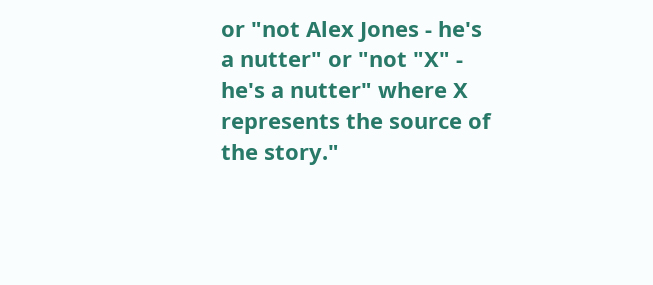or "not Alex Jones - he's a nutter" or "not "X" - he's a nutter" where X represents the source of the story."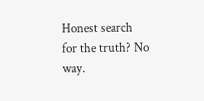Honest search for the truth? No way.